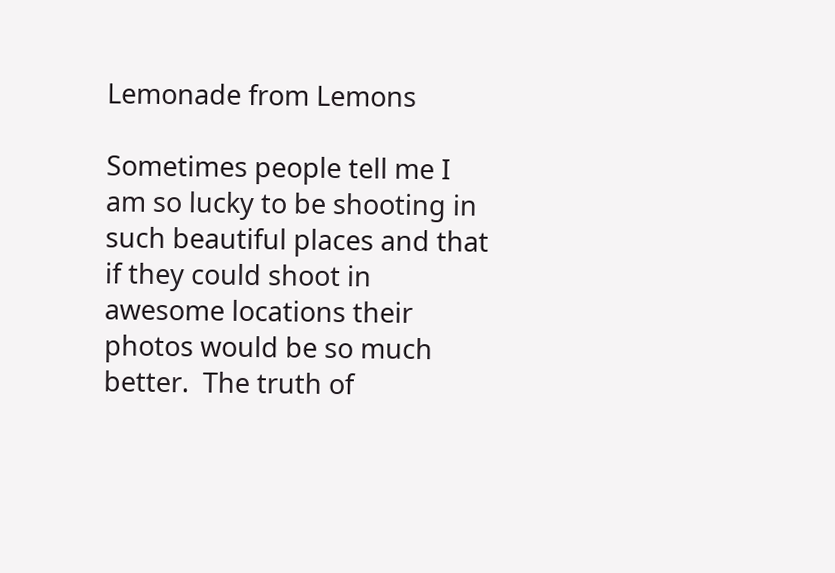Lemonade from Lemons

Sometimes people tell me I am so lucky to be shooting in such beautiful places and that if they could shoot in awesome locations their photos would be so much better.  The truth of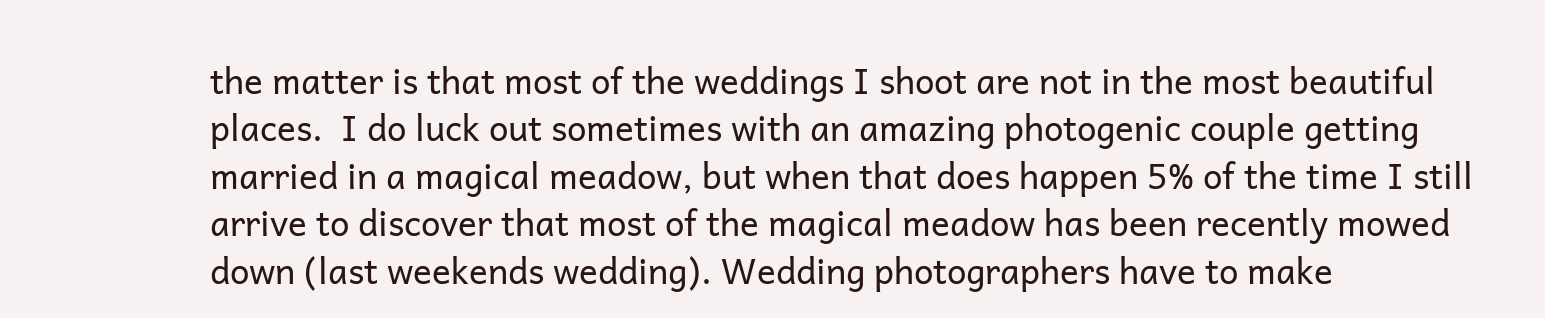the matter is that most of the weddings I shoot are not in the most beautiful places.  I do luck out sometimes with an amazing photogenic couple getting married in a magical meadow, but when that does happen 5% of the time I still arrive to discover that most of the magical meadow has been recently mowed down (last weekends wedding). Wedding photographers have to make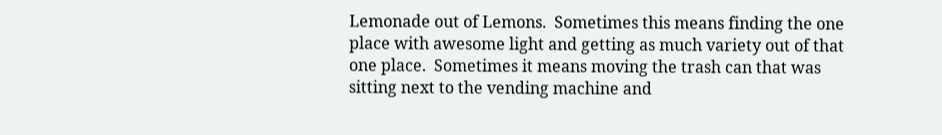Lemonade out of Lemons.  Sometimes this means finding the one place with awesome light and getting as much variety out of that one place.  Sometimes it means moving the trash can that was sitting next to the vending machine and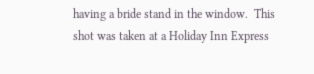having a bride stand in the window.  This shot was taken at a Holiday Inn Express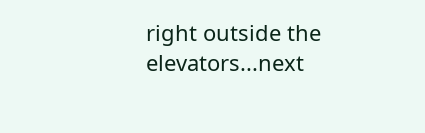right outside the elevators...next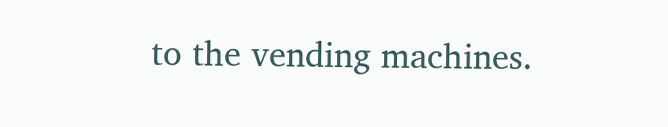to the vending machines.